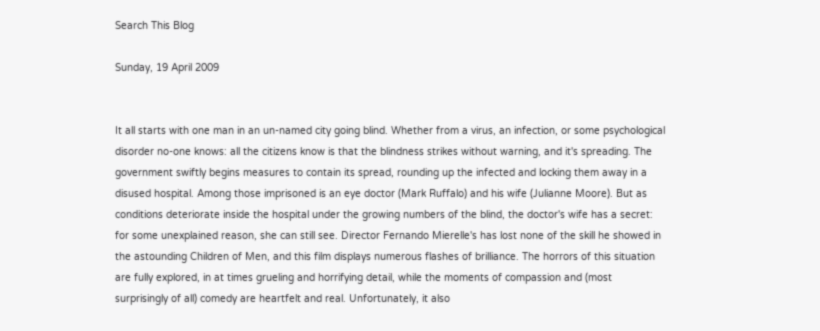Search This Blog

Sunday, 19 April 2009


It all starts with one man in an un-named city going blind. Whether from a virus, an infection, or some psychological disorder no-one knows: all the citizens know is that the blindness strikes without warning, and it's spreading. The government swiftly begins measures to contain its spread, rounding up the infected and locking them away in a disused hospital. Among those imprisoned is an eye doctor (Mark Ruffalo) and his wife (Julianne Moore). But as conditions deteriorate inside the hospital under the growing numbers of the blind, the doctor's wife has a secret: for some unexplained reason, she can still see. Director Fernando Mierelle's has lost none of the skill he showed in the astounding Children of Men, and this film displays numerous flashes of brilliance. The horrors of this situation are fully explored, in at times grueling and horrifying detail, while the moments of compassion and (most surprisingly of all) comedy are heartfelt and real. Unfortunately, it also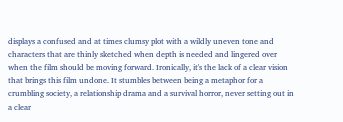displays a confused and at times clumsy plot with a wildly uneven tone and characters that are thinly sketched when depth is needed and lingered over when the film should be moving forward. Ironically, it's the lack of a clear vision that brings this film undone. It stumbles between being a metaphor for a crumbling society, a relationship drama and a survival horror, never setting out in a clear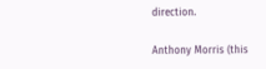direction.

Anthony Morris (this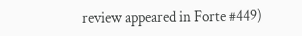review appeared in Forte #449)